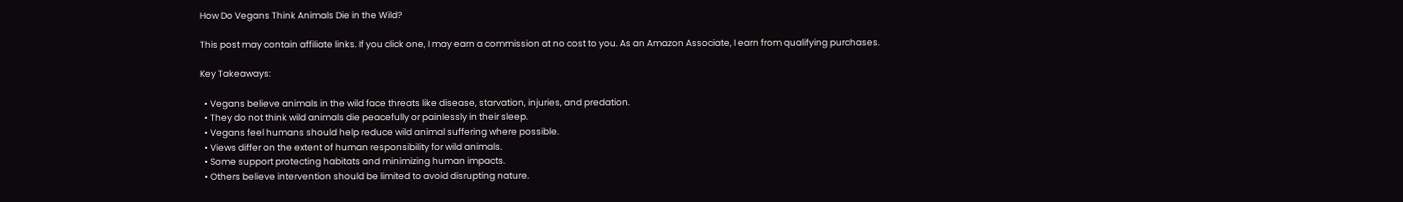How Do Vegans Think Animals Die in the Wild?

This post may contain affiliate links. If you click one, I may earn a commission at no cost to you. As an Amazon Associate, I earn from qualifying purchases.

Key Takeaways:

  • Vegans believe animals in the wild face threats like disease, starvation, injuries, and predation.
  • They do not think wild animals die peacefully or painlessly in their sleep.
  • Vegans feel humans should help reduce wild animal suffering where possible.
  • Views differ on the extent of human responsibility for wild animals.
  • Some support protecting habitats and minimizing human impacts.
  • Others believe intervention should be limited to avoid disrupting nature.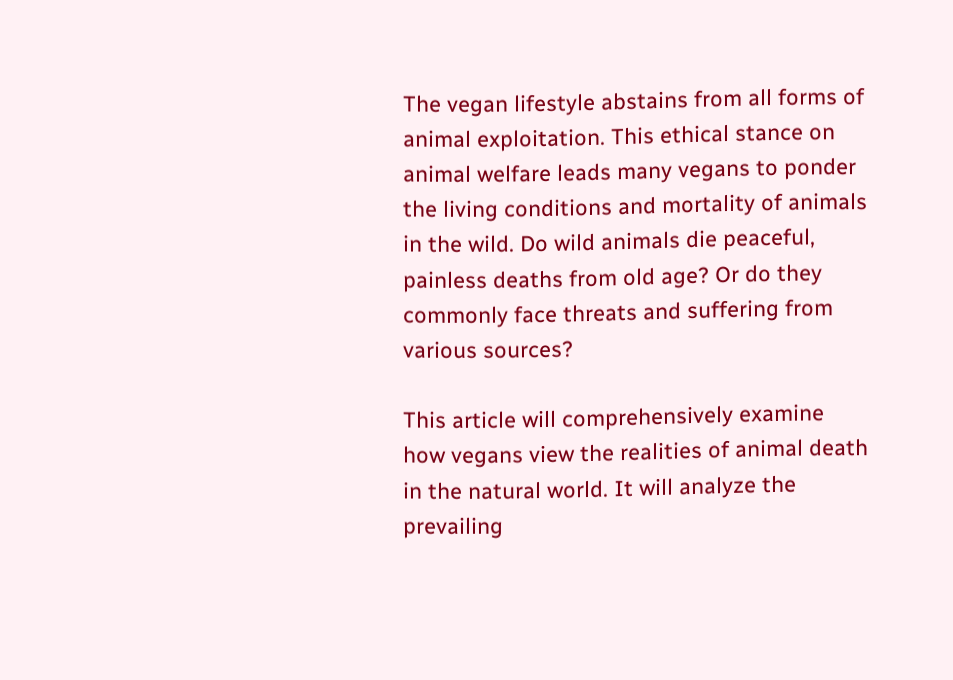The vegan lifestyle abstains from all forms of animal exploitation. This ethical stance on animal welfare leads many vegans to ponder the living conditions and mortality of animals in the wild. Do wild animals die peaceful, painless deaths from old age? Or do they commonly face threats and suffering from various sources?

This article will comprehensively examine how vegans view the realities of animal death in the natural world. It will analyze the prevailing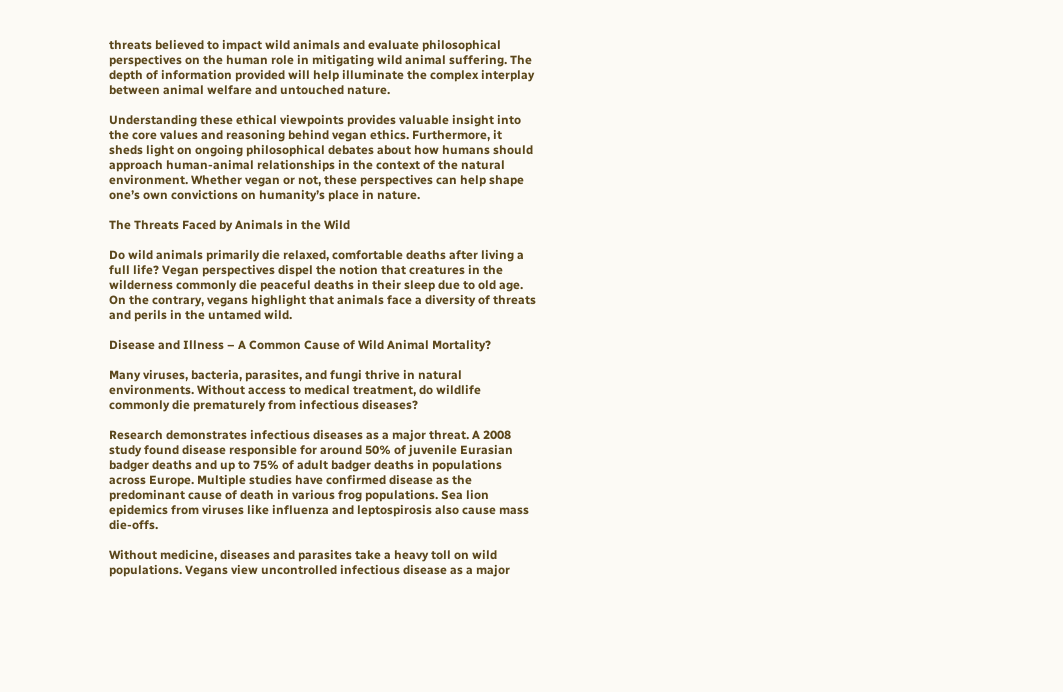threats believed to impact wild animals and evaluate philosophical perspectives on the human role in mitigating wild animal suffering. The depth of information provided will help illuminate the complex interplay between animal welfare and untouched nature.

Understanding these ethical viewpoints provides valuable insight into the core values and reasoning behind vegan ethics. Furthermore, it sheds light on ongoing philosophical debates about how humans should approach human-animal relationships in the context of the natural environment. Whether vegan or not, these perspectives can help shape one’s own convictions on humanity’s place in nature.

The Threats Faced by Animals in the Wild

Do wild animals primarily die relaxed, comfortable deaths after living a full life? Vegan perspectives dispel the notion that creatures in the wilderness commonly die peaceful deaths in their sleep due to old age. On the contrary, vegans highlight that animals face a diversity of threats and perils in the untamed wild.

Disease and Illness – A Common Cause of Wild Animal Mortality?

Many viruses, bacteria, parasites, and fungi thrive in natural environments. Without access to medical treatment, do wildlife commonly die prematurely from infectious diseases?

Research demonstrates infectious diseases as a major threat. A 2008 study found disease responsible for around 50% of juvenile Eurasian badger deaths and up to 75% of adult badger deaths in populations across Europe. Multiple studies have confirmed disease as the predominant cause of death in various frog populations. Sea lion epidemics from viruses like influenza and leptospirosis also cause mass die-offs.

Without medicine, diseases and parasites take a heavy toll on wild populations. Vegans view uncontrolled infectious disease as a major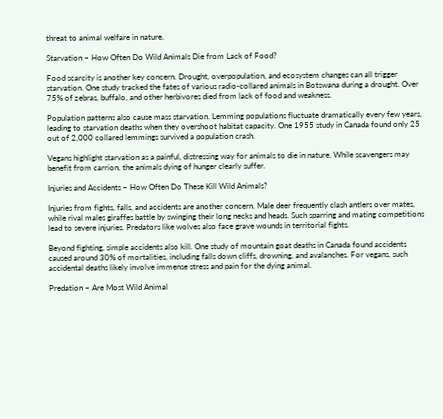threat to animal welfare in nature.

Starvation – How Often Do Wild Animals Die from Lack of Food?

Food scarcity is another key concern. Drought, overpopulation, and ecosystem changes can all trigger starvation. One study tracked the fates of various radio-collared animals in Botswana during a drought. Over 75% of zebras, buffalo, and other herbivores died from lack of food and weakness.

Population patterns also cause mass starvation. Lemming populations fluctuate dramatically every few years, leading to starvation deaths when they overshoot habitat capacity. One 1955 study in Canada found only 25 out of 2,000 collared lemmings survived a population crash.

Vegans highlight starvation as a painful, distressing way for animals to die in nature. While scavengers may benefit from carrion, the animals dying of hunger clearly suffer.

Injuries and Accidents – How Often Do These Kill Wild Animals?

Injuries from fights, falls, and accidents are another concern. Male deer frequently clash antlers over mates, while rival males giraffes battle by swinging their long necks and heads. Such sparring and mating competitions lead to severe injuries. Predators like wolves also face grave wounds in territorial fights.

Beyond fighting, simple accidents also kill. One study of mountain goat deaths in Canada found accidents caused around 30% of mortalities, including falls down cliffs, drowning, and avalanches. For vegans, such accidental deaths likely involve immense stress and pain for the dying animal.

Predation – Are Most Wild Animal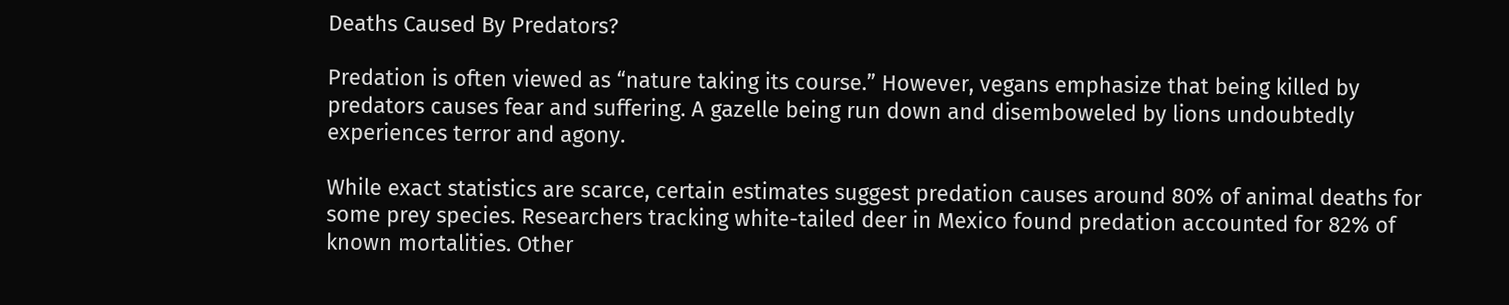Deaths Caused By Predators?

Predation is often viewed as “nature taking its course.” However, vegans emphasize that being killed by predators causes fear and suffering. A gazelle being run down and disemboweled by lions undoubtedly experiences terror and agony.

While exact statistics are scarce, certain estimates suggest predation causes around 80% of animal deaths for some prey species. Researchers tracking white-tailed deer in Mexico found predation accounted for 82% of known mortalities. Other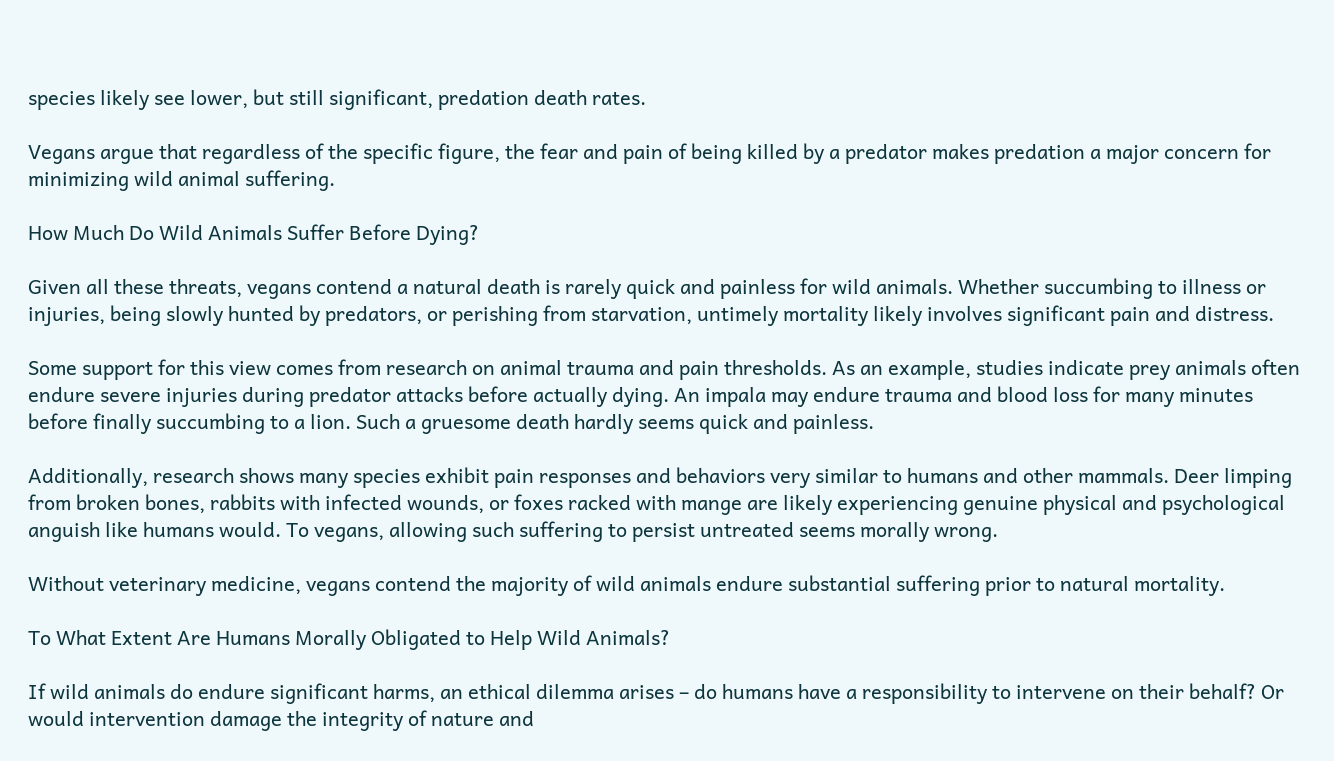species likely see lower, but still significant, predation death rates.

Vegans argue that regardless of the specific figure, the fear and pain of being killed by a predator makes predation a major concern for minimizing wild animal suffering.

How Much Do Wild Animals Suffer Before Dying?

Given all these threats, vegans contend a natural death is rarely quick and painless for wild animals. Whether succumbing to illness or injuries, being slowly hunted by predators, or perishing from starvation, untimely mortality likely involves significant pain and distress.

Some support for this view comes from research on animal trauma and pain thresholds. As an example, studies indicate prey animals often endure severe injuries during predator attacks before actually dying. An impala may endure trauma and blood loss for many minutes before finally succumbing to a lion. Such a gruesome death hardly seems quick and painless.

Additionally, research shows many species exhibit pain responses and behaviors very similar to humans and other mammals. Deer limping from broken bones, rabbits with infected wounds, or foxes racked with mange are likely experiencing genuine physical and psychological anguish like humans would. To vegans, allowing such suffering to persist untreated seems morally wrong.

Without veterinary medicine, vegans contend the majority of wild animals endure substantial suffering prior to natural mortality.

To What Extent Are Humans Morally Obligated to Help Wild Animals?

If wild animals do endure significant harms, an ethical dilemma arises – do humans have a responsibility to intervene on their behalf? Or would intervention damage the integrity of nature and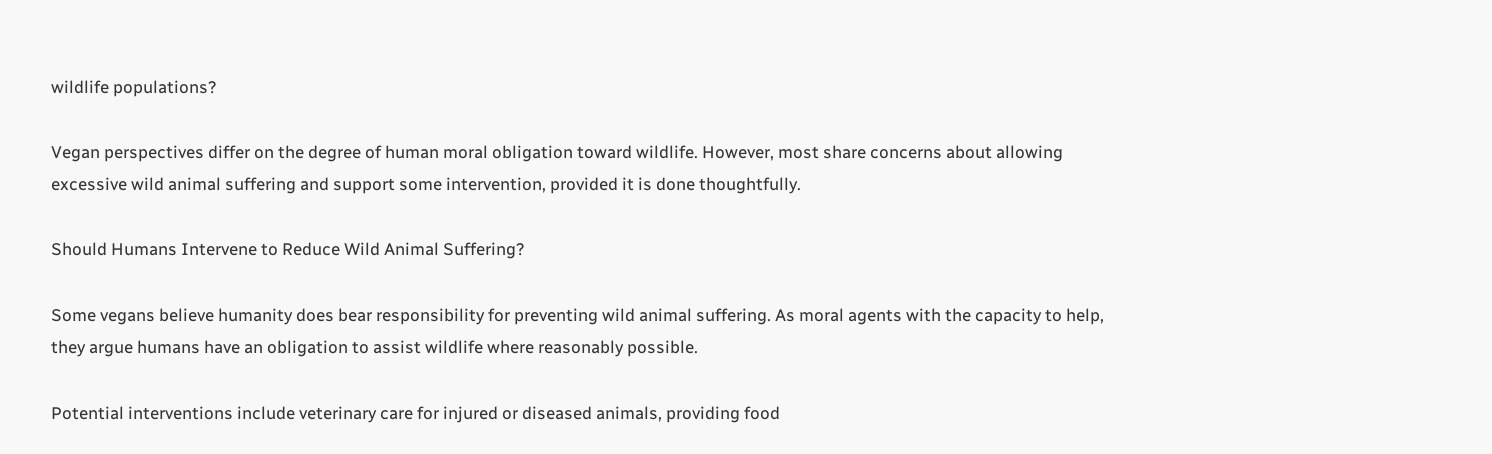wildlife populations?

Vegan perspectives differ on the degree of human moral obligation toward wildlife. However, most share concerns about allowing excessive wild animal suffering and support some intervention, provided it is done thoughtfully.

Should Humans Intervene to Reduce Wild Animal Suffering?

Some vegans believe humanity does bear responsibility for preventing wild animal suffering. As moral agents with the capacity to help, they argue humans have an obligation to assist wildlife where reasonably possible.

Potential interventions include veterinary care for injured or diseased animals, providing food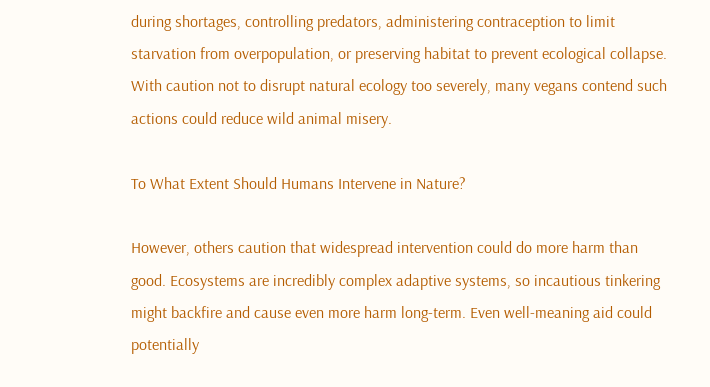during shortages, controlling predators, administering contraception to limit starvation from overpopulation, or preserving habitat to prevent ecological collapse. With caution not to disrupt natural ecology too severely, many vegans contend such actions could reduce wild animal misery.

To What Extent Should Humans Intervene in Nature?

However, others caution that widespread intervention could do more harm than good. Ecosystems are incredibly complex adaptive systems, so incautious tinkering might backfire and cause even more harm long-term. Even well-meaning aid could potentially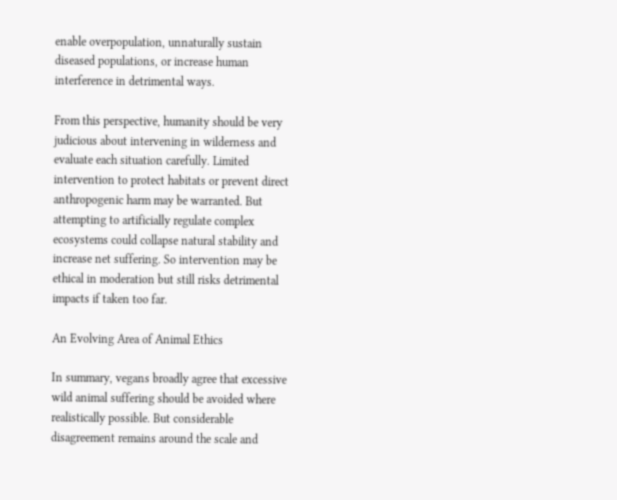enable overpopulation, unnaturally sustain diseased populations, or increase human interference in detrimental ways.

From this perspective, humanity should be very judicious about intervening in wilderness and evaluate each situation carefully. Limited intervention to protect habitats or prevent direct anthropogenic harm may be warranted. But attempting to artificially regulate complex ecosystems could collapse natural stability and increase net suffering. So intervention may be ethical in moderation but still risks detrimental impacts if taken too far.

An Evolving Area of Animal Ethics

In summary, vegans broadly agree that excessive wild animal suffering should be avoided where realistically possible. But considerable disagreement remains around the scale and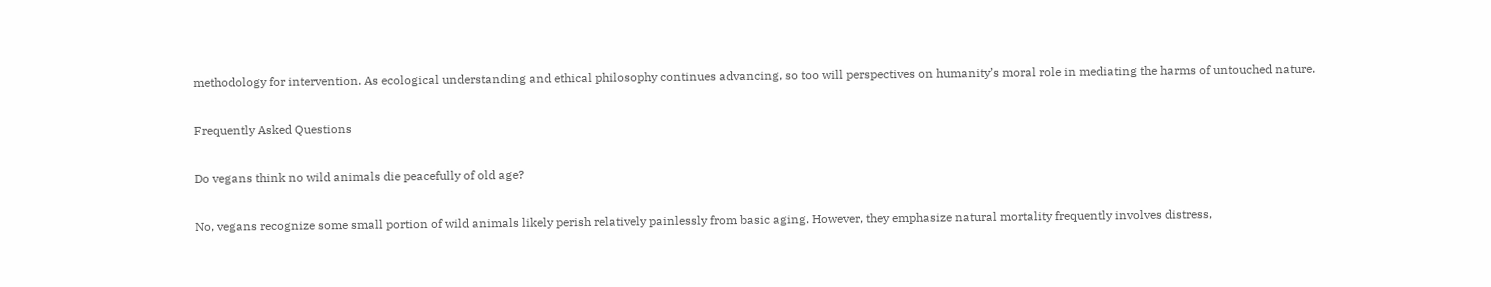methodology for intervention. As ecological understanding and ethical philosophy continues advancing, so too will perspectives on humanity’s moral role in mediating the harms of untouched nature.

Frequently Asked Questions

Do vegans think no wild animals die peacefully of old age?

No, vegans recognize some small portion of wild animals likely perish relatively painlessly from basic aging. However, they emphasize natural mortality frequently involves distress,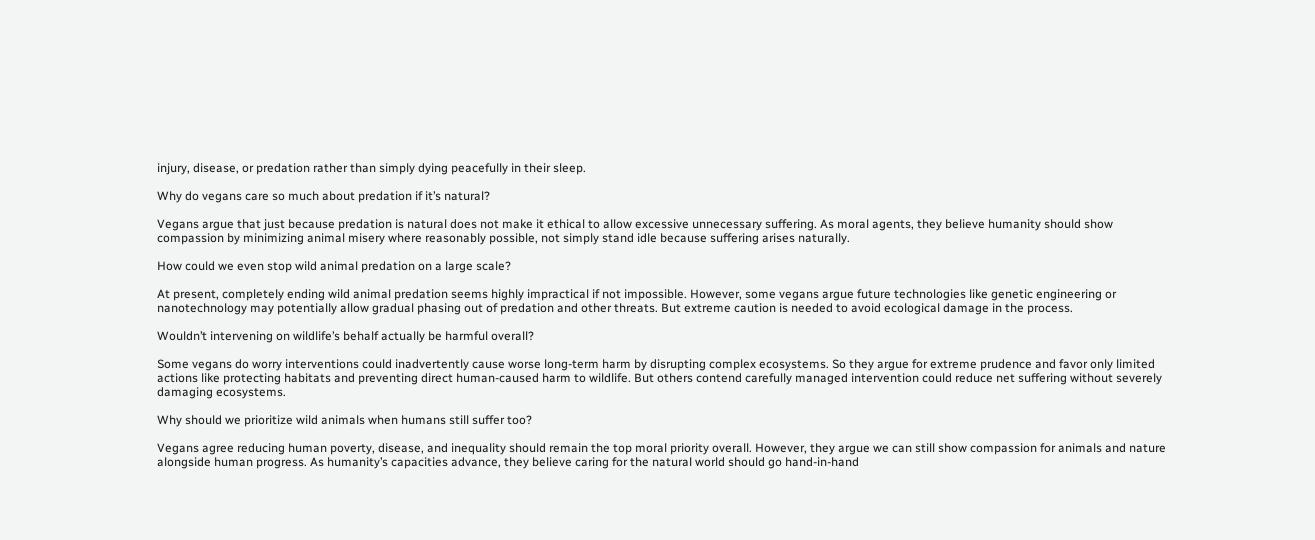injury, disease, or predation rather than simply dying peacefully in their sleep.

Why do vegans care so much about predation if it’s natural?

Vegans argue that just because predation is natural does not make it ethical to allow excessive unnecessary suffering. As moral agents, they believe humanity should show compassion by minimizing animal misery where reasonably possible, not simply stand idle because suffering arises naturally.

How could we even stop wild animal predation on a large scale?

At present, completely ending wild animal predation seems highly impractical if not impossible. However, some vegans argue future technologies like genetic engineering or nanotechnology may potentially allow gradual phasing out of predation and other threats. But extreme caution is needed to avoid ecological damage in the process.

Wouldn’t intervening on wildlife’s behalf actually be harmful overall?

Some vegans do worry interventions could inadvertently cause worse long-term harm by disrupting complex ecosystems. So they argue for extreme prudence and favor only limited actions like protecting habitats and preventing direct human-caused harm to wildlife. But others contend carefully managed intervention could reduce net suffering without severely damaging ecosystems.

Why should we prioritize wild animals when humans still suffer too?

Vegans agree reducing human poverty, disease, and inequality should remain the top moral priority overall. However, they argue we can still show compassion for animals and nature alongside human progress. As humanity’s capacities advance, they believe caring for the natural world should go hand-in-hand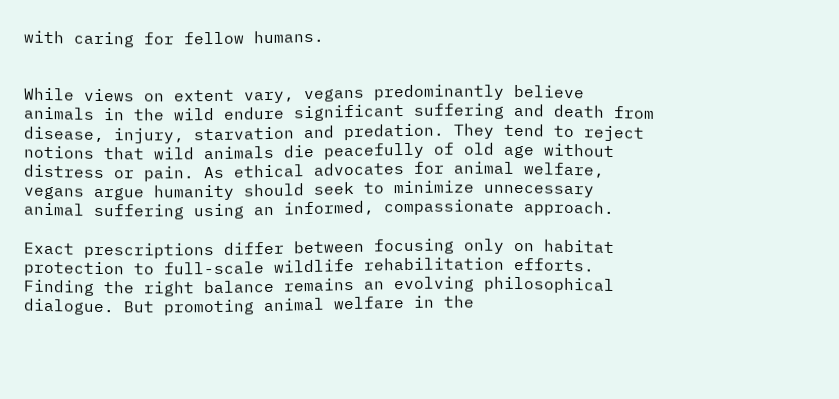with caring for fellow humans.


While views on extent vary, vegans predominantly believe animals in the wild endure significant suffering and death from disease, injury, starvation and predation. They tend to reject notions that wild animals die peacefully of old age without distress or pain. As ethical advocates for animal welfare, vegans argue humanity should seek to minimize unnecessary animal suffering using an informed, compassionate approach.

Exact prescriptions differ between focusing only on habitat protection to full-scale wildlife rehabilitation efforts. Finding the right balance remains an evolving philosophical dialogue. But promoting animal welfare in the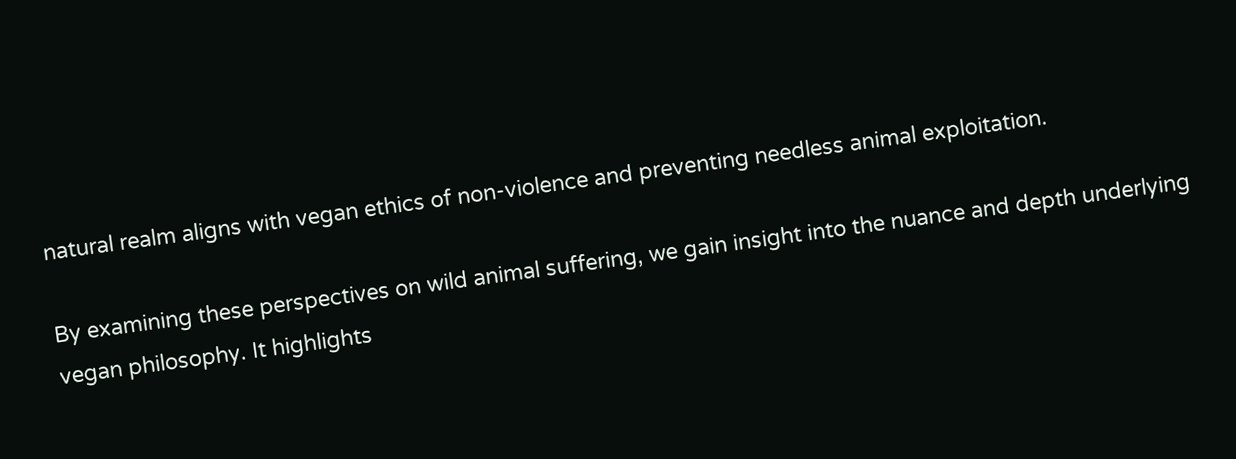natural realm aligns with vegan ethics of non-violence and preventing needless animal exploitation.

By examining these perspectives on wild animal suffering, we gain insight into the nuance and depth underlying vegan philosophy. It highlights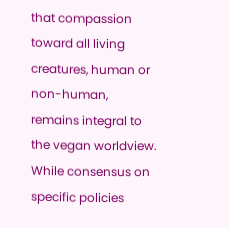that compassion toward all living creatures, human or non-human, remains integral to the vegan worldview. While consensus on specific policies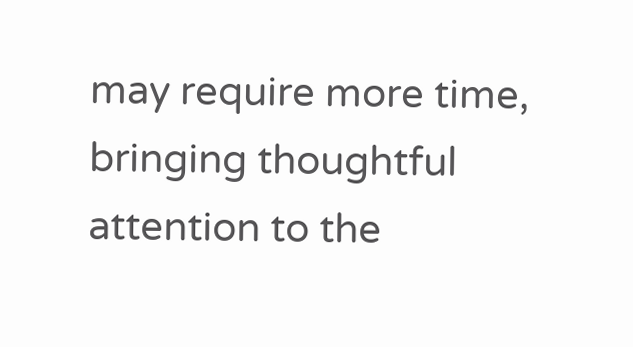may require more time, bringing thoughtful attention to the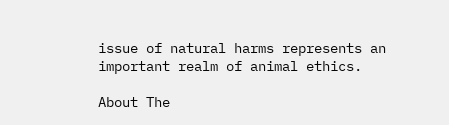issue of natural harms represents an important realm of animal ethics.

About The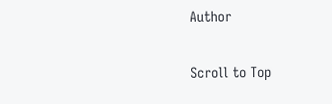Author

Scroll to Top